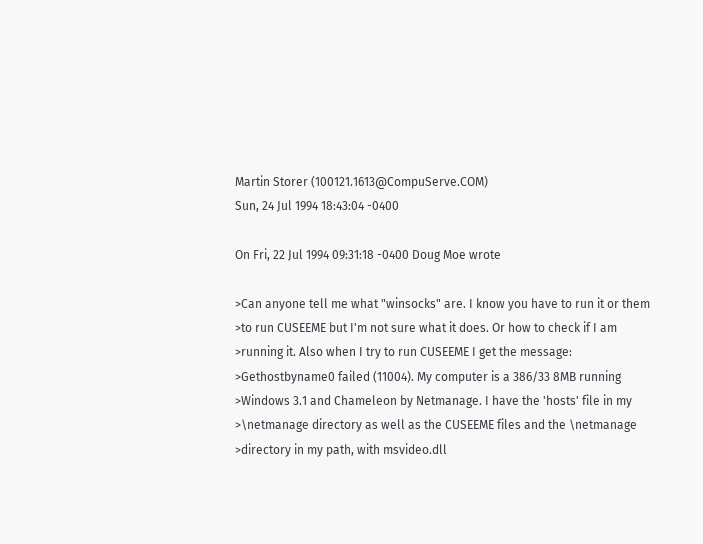Martin Storer (100121.1613@CompuServe.COM)
Sun, 24 Jul 1994 18:43:04 -0400

On Fri, 22 Jul 1994 09:31:18 -0400 Doug Moe wrote

>Can anyone tell me what "winsocks" are. I know you have to run it or them
>to run CUSEEME but I'm not sure what it does. Or how to check if I am
>running it. Also when I try to run CUSEEME I get the message:
>Gethostbyname0 failed (11004). My computer is a 386/33 8MB running
>Windows 3.1 and Chameleon by Netmanage. I have the 'hosts' file in my
>\netmanage directory as well as the CUSEEME files and the \netmanage
>directory in my path, with msvideo.dll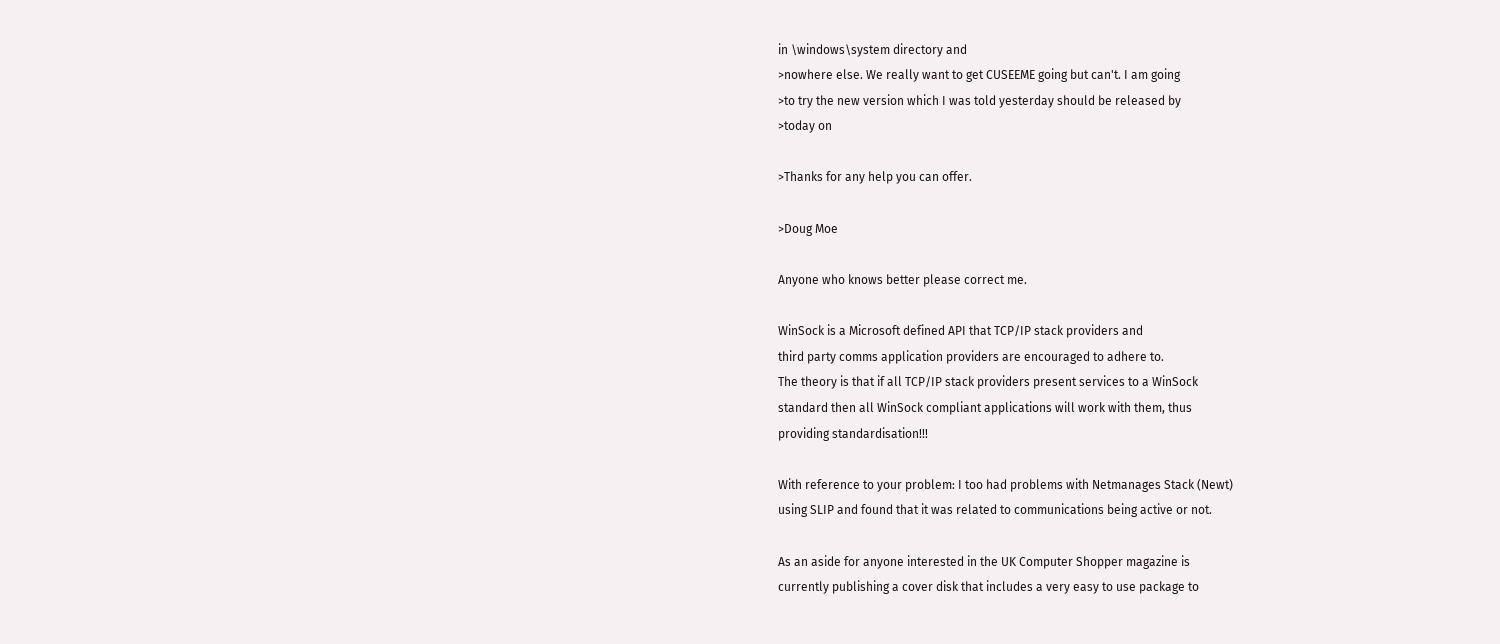in \windows\system directory and
>nowhere else. We really want to get CUSEEME going but can't. I am going
>to try the new version which I was told yesterday should be released by
>today on

>Thanks for any help you can offer.

>Doug Moe

Anyone who knows better please correct me.

WinSock is a Microsoft defined API that TCP/IP stack providers and
third party comms application providers are encouraged to adhere to.
The theory is that if all TCP/IP stack providers present services to a WinSock
standard then all WinSock compliant applications will work with them, thus
providing standardisation!!!

With reference to your problem: I too had problems with Netmanages Stack (Newt)
using SLIP and found that it was related to communications being active or not.

As an aside for anyone interested in the UK Computer Shopper magazine is
currently publishing a cover disk that includes a very easy to use package to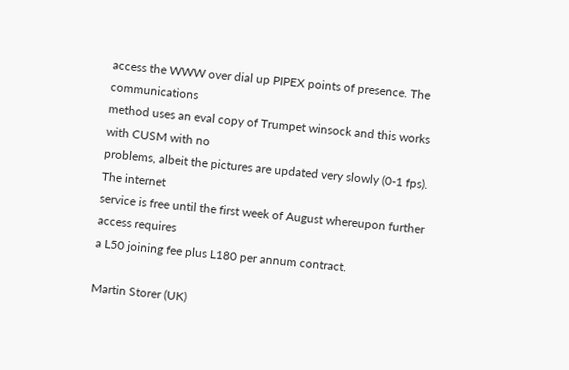access the WWW over dial up PIPEX points of presence. The communications
method uses an eval copy of Trumpet winsock and this works with CUSM with no
problems, albeit the pictures are updated very slowly (0-1 fps). The internet
service is free until the first week of August whereupon further access requires
a L50 joining fee plus L180 per annum contract.

Martin Storer (UK)